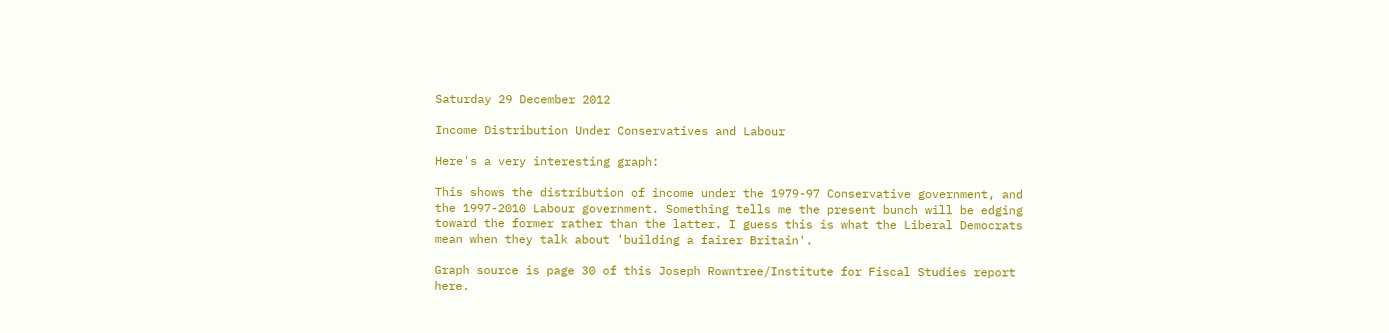Saturday 29 December 2012

Income Distribution Under Conservatives and Labour

Here's a very interesting graph:

This shows the distribution of income under the 1979-97 Conservative government, and the 1997-2010 Labour government. Something tells me the present bunch will be edging toward the former rather than the latter. I guess this is what the Liberal Democrats mean when they talk about 'building a fairer Britain'.

Graph source is page 30 of this Joseph Rowntree/Institute for Fiscal Studies report here.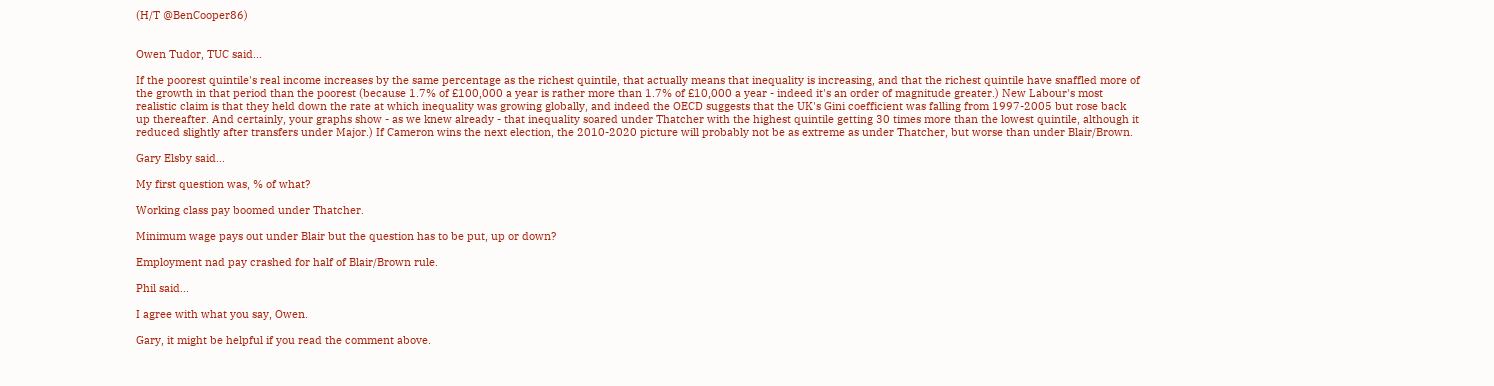(H/T @BenCooper86)


Owen Tudor, TUC said...

If the poorest quintile's real income increases by the same percentage as the richest quintile, that actually means that inequality is increasing, and that the richest quintile have snaffled more of the growth in that period than the poorest (because 1.7% of £100,000 a year is rather more than 1.7% of £10,000 a year - indeed it's an order of magnitude greater.) New Labour's most realistic claim is that they held down the rate at which inequality was growing globally, and indeed the OECD suggests that the UK's Gini coefficient was falling from 1997-2005 but rose back up thereafter. And certainly, your graphs show - as we knew already - that inequality soared under Thatcher with the highest quintile getting 30 times more than the lowest quintile, although it reduced slightly after transfers under Major.) If Cameron wins the next election, the 2010-2020 picture will probably not be as extreme as under Thatcher, but worse than under Blair/Brown.

Gary Elsby said...

My first question was, % of what?

Working class pay boomed under Thatcher.

Minimum wage pays out under Blair but the question has to be put, up or down?

Employment nad pay crashed for half of Blair/Brown rule.

Phil said...

I agree with what you say, Owen.

Gary, it might be helpful if you read the comment above.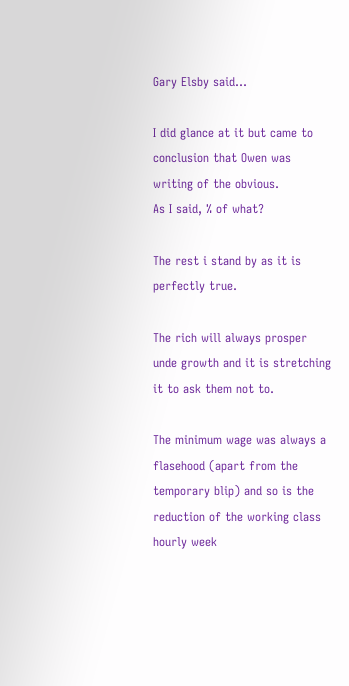Gary Elsby said...

I did glance at it but came to conclusion that Owen was writing of the obvious.
As I said, % of what?

The rest i stand by as it is perfectly true.

The rich will always prosper unde growth and it is stretching it to ask them not to.

The minimum wage was always a flasehood (apart from the temporary blip) and so is the reduction of the working class hourly week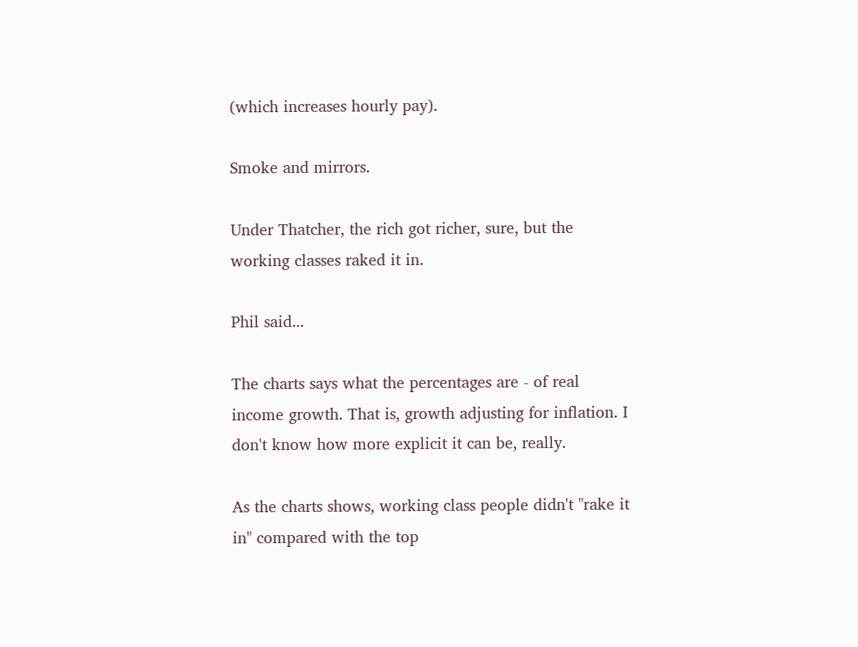(which increases hourly pay).

Smoke and mirrors.

Under Thatcher, the rich got richer, sure, but the working classes raked it in.

Phil said...

The charts says what the percentages are - of real income growth. That is, growth adjusting for inflation. I don't know how more explicit it can be, really.

As the charts shows, working class people didn't "rake it in" compared with the top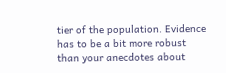tier of the population. Evidence has to be a bit more robust than your anecdotes about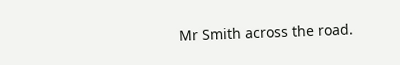Mr Smith across the road.